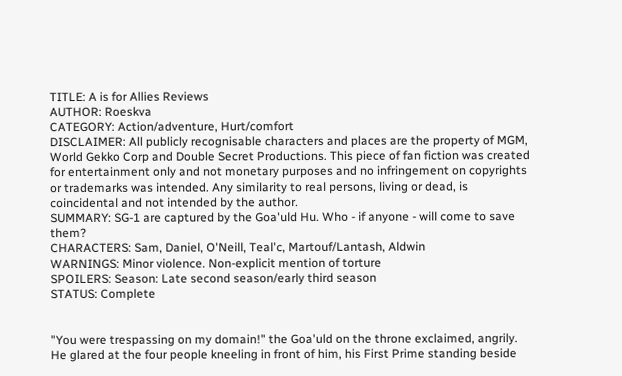TITLE: A is for Allies Reviews
AUTHOR: Roeskva
CATEGORY: Action/adventure, Hurt/comfort
DISCLAIMER: All publicly recognisable characters and places are the property of MGM, World Gekko Corp and Double Secret Productions. This piece of fan fiction was created for entertainment only and not monetary purposes and no infringement on copyrights or trademarks was intended. Any similarity to real persons, living or dead, is coincidental and not intended by the author.
SUMMARY: SG-1 are captured by the Goa'uld Hu. Who - if anyone - will come to save them?
CHARACTERS: Sam, Daniel, O'Neill, Teal'c, Martouf/Lantash, Aldwin
WARNINGS: Minor violence. Non-explicit mention of torture
SPOILERS: Season: Late second season/early third season
STATUS: Complete


"You were trespassing on my domain!" the Goa'uld on the throne exclaimed, angrily. He glared at the four people kneeling in front of him, his First Prime standing beside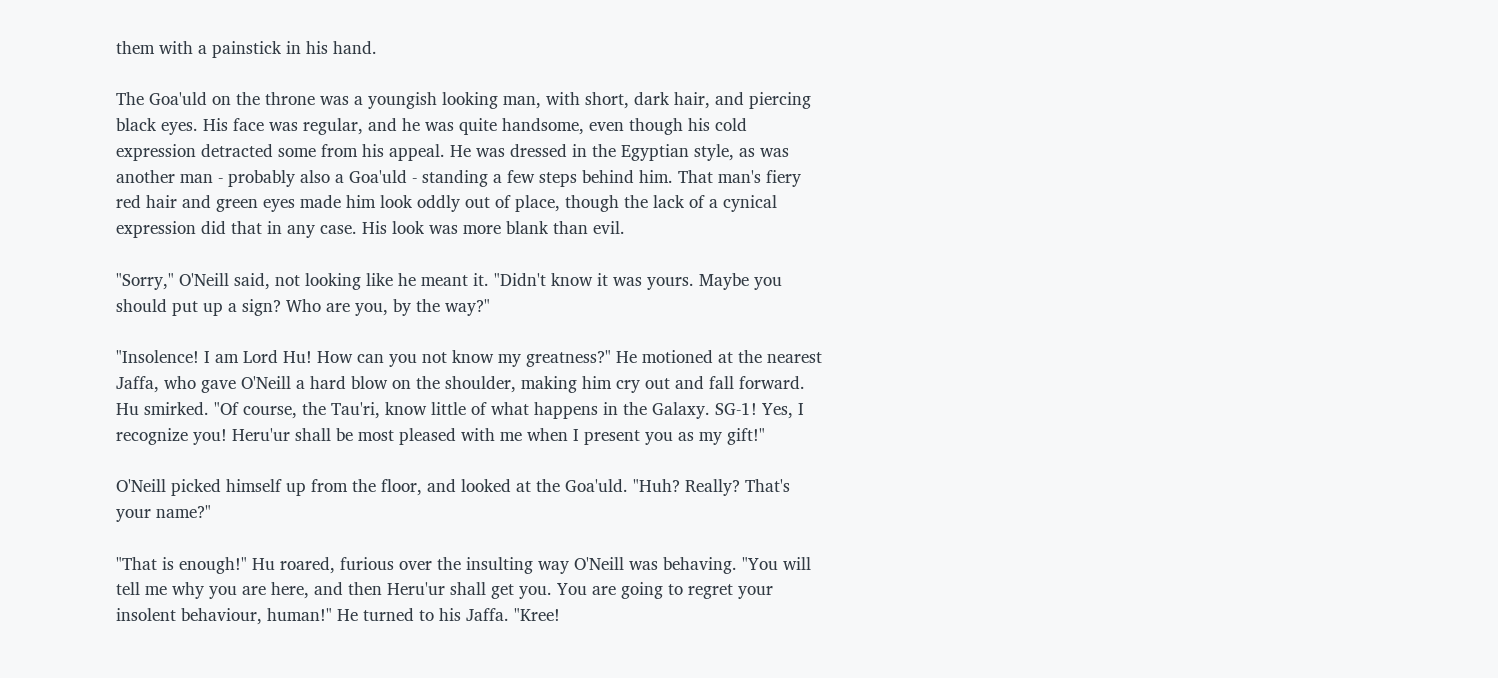them with a painstick in his hand.

The Goa'uld on the throne was a youngish looking man, with short, dark hair, and piercing black eyes. His face was regular, and he was quite handsome, even though his cold expression detracted some from his appeal. He was dressed in the Egyptian style, as was another man - probably also a Goa'uld - standing a few steps behind him. That man's fiery red hair and green eyes made him look oddly out of place, though the lack of a cynical expression did that in any case. His look was more blank than evil.

"Sorry," O'Neill said, not looking like he meant it. "Didn't know it was yours. Maybe you should put up a sign? Who are you, by the way?"

"Insolence! I am Lord Hu! How can you not know my greatness?" He motioned at the nearest Jaffa, who gave O'Neill a hard blow on the shoulder, making him cry out and fall forward. Hu smirked. "Of course, the Tau'ri, know little of what happens in the Galaxy. SG-1! Yes, I recognize you! Heru'ur shall be most pleased with me when I present you as my gift!"

O'Neill picked himself up from the floor, and looked at the Goa'uld. "Huh? Really? That's your name?"

"That is enough!" Hu roared, furious over the insulting way O'Neill was behaving. "You will tell me why you are here, and then Heru'ur shall get you. You are going to regret your insolent behaviour, human!" He turned to his Jaffa. "Kree!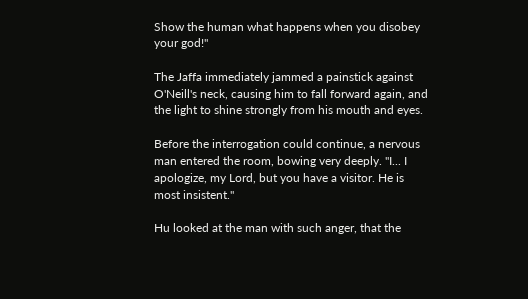Show the human what happens when you disobey your god!"

The Jaffa immediately jammed a painstick against O'Neill's neck, causing him to fall forward again, and the light to shine strongly from his mouth and eyes.

Before the interrogation could continue, a nervous man entered the room, bowing very deeply. "I... I apologize, my Lord, but you have a visitor. He is most insistent."

Hu looked at the man with such anger, that the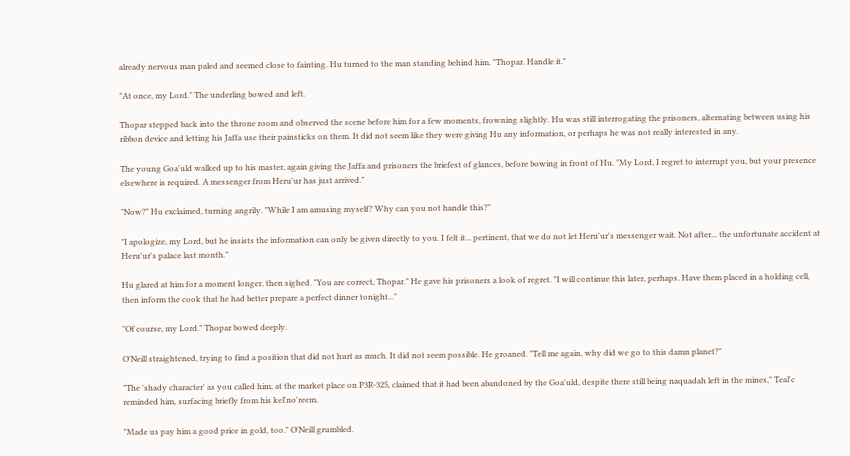already nervous man paled and seemed close to fainting. Hu turned to the man standing behind him. "Thopar. Handle it."

"At once, my Lord." The underling bowed and left.

Thopar stepped back into the throne room and observed the scene before him for a few moments, frowning slightly. Hu was still interrogating the prisoners, alternating between using his ribbon device and letting his Jaffa use their painsticks on them. It did not seem like they were giving Hu any information, or perhaps he was not really interested in any.

The young Goa'uld walked up to his master, again giving the Jaffa and prisoners the briefest of glances, before bowing in front of Hu. "My Lord, I regret to interrupt you, but your presence elsewhere is required. A messenger from Heru'ur has just arrived."

"Now?" Hu exclaimed, turning angrily. "While I am amusing myself? Why can you not handle this?"

"I apologize, my Lord, but he insists the information can only be given directly to you. I felt it... pertinent, that we do not let Heru'ur's messenger wait. Not after... the unfortunate accident at Heru'ur's palace last month."

Hu glared at him for a moment longer, then sighed. "You are correct, Thopar." He gave his prisoners a look of regret. "I will continue this later, perhaps. Have them placed in a holding cell, then inform the cook that he had better prepare a perfect dinner tonight..."

"Of course, my Lord." Thopar bowed deeply.

O'Neill straightened, trying to find a position that did not hurt as much. It did not seem possible. He groaned. "Tell me again, why did we go to this damn planet?"

"The 'shady character' as you called him, at the market place on P3R-325, claimed that it had been abandoned by the Goa'uld, despite there still being naquadah left in the mines," Teal'c reminded him, surfacing briefly from his kel'no'reem.

"Made us pay him a good price in gold, too." O'Neill grumbled.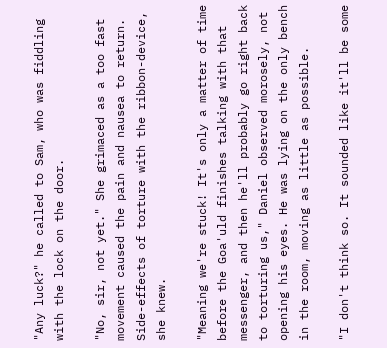"Any luck?" he called to Sam, who was fiddling with the lock on the door.

"No, sir, not yet." She grimaced as a too fast movement caused the pain and nausea to return. Side-effects of torture with the ribbon-device, she knew.

"Meaning we're stuck! It's only a matter of time before the Goa'uld finishes talking with that messenger, and then he'll probably go right back to torturing us," Daniel observed morosely, not opening his eyes. He was lying on the only bench in the room, moving as little as possible.

"I don't think so. It sounded like it'll be some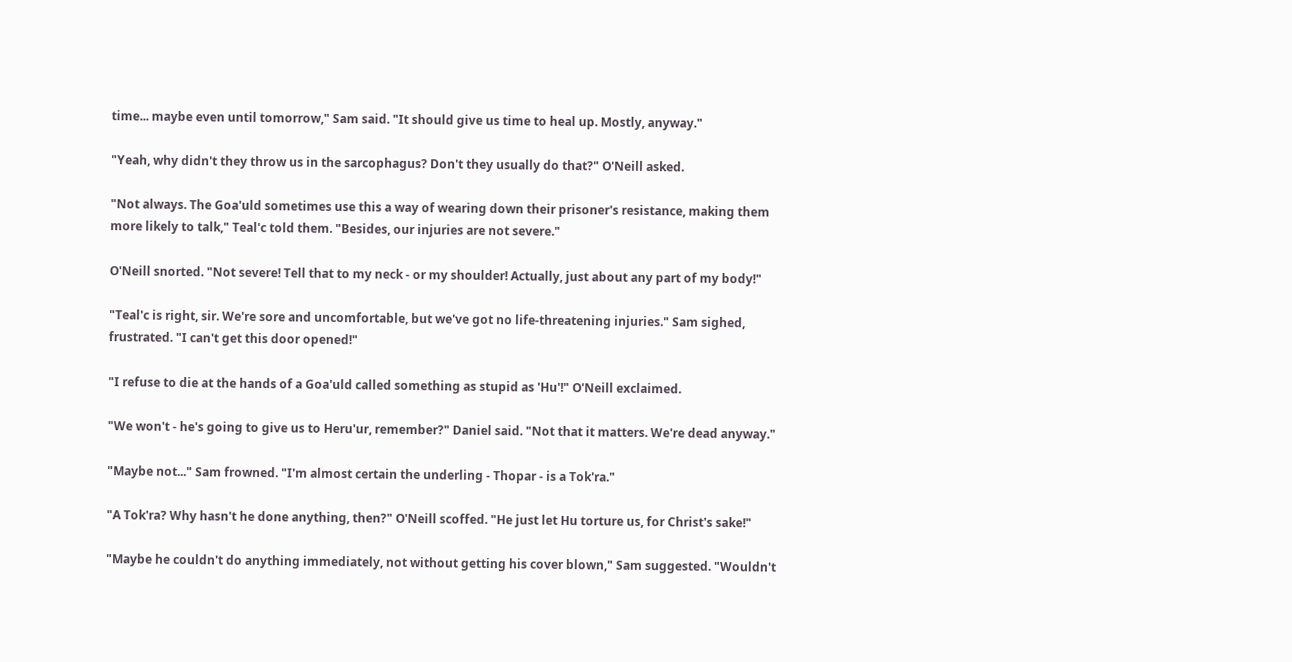time... maybe even until tomorrow," Sam said. "It should give us time to heal up. Mostly, anyway."

"Yeah, why didn't they throw us in the sarcophagus? Don't they usually do that?" O'Neill asked.

"Not always. The Goa'uld sometimes use this a way of wearing down their prisoner's resistance, making them more likely to talk," Teal'c told them. "Besides, our injuries are not severe."

O'Neill snorted. "Not severe! Tell that to my neck - or my shoulder! Actually, just about any part of my body!"

"Teal'c is right, sir. We're sore and uncomfortable, but we've got no life-threatening injuries." Sam sighed, frustrated. "I can't get this door opened!"

"I refuse to die at the hands of a Goa'uld called something as stupid as 'Hu'!" O'Neill exclaimed.

"We won't - he's going to give us to Heru'ur, remember?" Daniel said. "Not that it matters. We're dead anyway."

"Maybe not..." Sam frowned. "I'm almost certain the underling - Thopar - is a Tok'ra."

"A Tok'ra? Why hasn't he done anything, then?" O'Neill scoffed. "He just let Hu torture us, for Christ's sake!"

"Maybe he couldn't do anything immediately, not without getting his cover blown," Sam suggested. "Wouldn't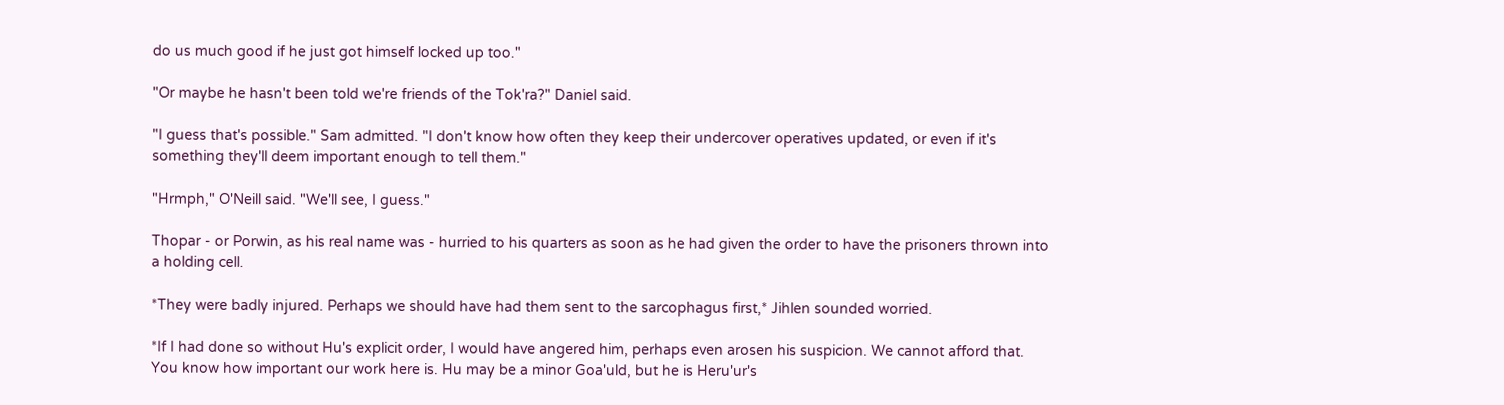do us much good if he just got himself locked up too."

"Or maybe he hasn't been told we're friends of the Tok'ra?" Daniel said.

"I guess that's possible." Sam admitted. "I don't know how often they keep their undercover operatives updated, or even if it's something they'll deem important enough to tell them."

"Hrmph," O'Neill said. "We'll see, I guess."

Thopar - or Porwin, as his real name was - hurried to his quarters as soon as he had given the order to have the prisoners thrown into a holding cell.

*They were badly injured. Perhaps we should have had them sent to the sarcophagus first,* Jihlen sounded worried.

*If I had done so without Hu's explicit order, I would have angered him, perhaps even arosen his suspicion. We cannot afford that. You know how important our work here is. Hu may be a minor Goa'uld, but he is Heru'ur's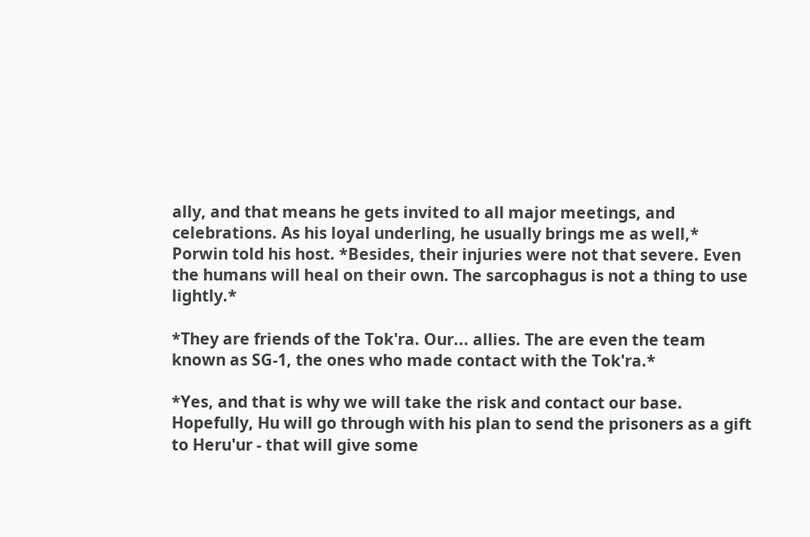ally, and that means he gets invited to all major meetings, and celebrations. As his loyal underling, he usually brings me as well,* Porwin told his host. *Besides, their injuries were not that severe. Even the humans will heal on their own. The sarcophagus is not a thing to use lightly.*

*They are friends of the Tok'ra. Our... allies. The are even the team known as SG-1, the ones who made contact with the Tok'ra.*

*Yes, and that is why we will take the risk and contact our base. Hopefully, Hu will go through with his plan to send the prisoners as a gift to Heru'ur - that will give some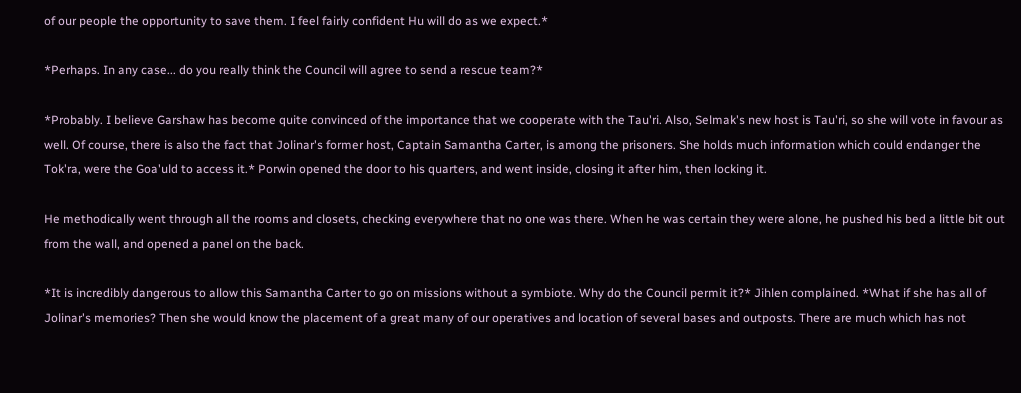of our people the opportunity to save them. I feel fairly confident Hu will do as we expect.*

*Perhaps. In any case... do you really think the Council will agree to send a rescue team?*

*Probably. I believe Garshaw has become quite convinced of the importance that we cooperate with the Tau'ri. Also, Selmak's new host is Tau'ri, so she will vote in favour as well. Of course, there is also the fact that Jolinar's former host, Captain Samantha Carter, is among the prisoners. She holds much information which could endanger the Tok'ra, were the Goa'uld to access it.* Porwin opened the door to his quarters, and went inside, closing it after him, then locking it.

He methodically went through all the rooms and closets, checking everywhere that no one was there. When he was certain they were alone, he pushed his bed a little bit out from the wall, and opened a panel on the back.

*It is incredibly dangerous to allow this Samantha Carter to go on missions without a symbiote. Why do the Council permit it?* Jihlen complained. *What if she has all of Jolinar's memories? Then she would know the placement of a great many of our operatives and location of several bases and outposts. There are much which has not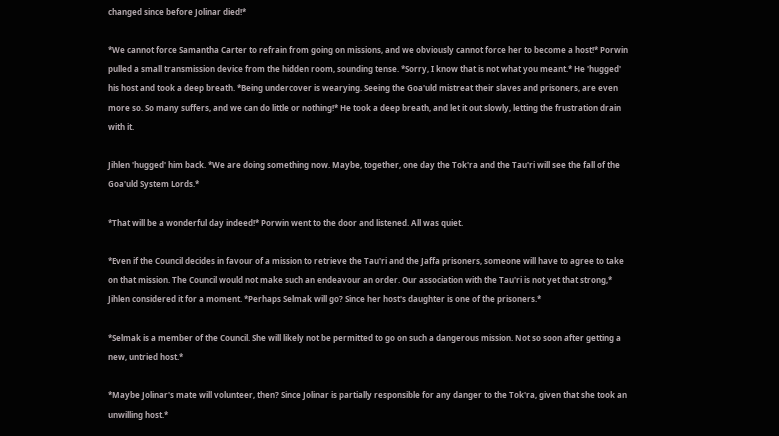changed since before Jolinar died!*

*We cannot force Samantha Carter to refrain from going on missions, and we obviously cannot force her to become a host!* Porwin pulled a small transmission device from the hidden room, sounding tense. *Sorry, I know that is not what you meant.* He 'hugged' his host and took a deep breath. *Being undercover is wearying. Seeing the Goa'uld mistreat their slaves and prisoners, are even more so. So many suffers, and we can do little or nothing!* He took a deep breath, and let it out slowly, letting the frustration drain with it.

Jihlen 'hugged' him back. *We are doing something now. Maybe, together, one day the Tok'ra and the Tau'ri will see the fall of the Goa'uld System Lords.*

*That will be a wonderful day indeed!* Porwin went to the door and listened. All was quiet.

*Even if the Council decides in favour of a mission to retrieve the Tau'ri and the Jaffa prisoners, someone will have to agree to take on that mission. The Council would not make such an endeavour an order. Our association with the Tau'ri is not yet that strong,* Jihlen considered it for a moment. *Perhaps Selmak will go? Since her host's daughter is one of the prisoners.*

*Selmak is a member of the Council. She will likely not be permitted to go on such a dangerous mission. Not so soon after getting a new, untried host.*

*Maybe Jolinar's mate will volunteer, then? Since Jolinar is partially responsible for any danger to the Tok'ra, given that she took an unwilling host.*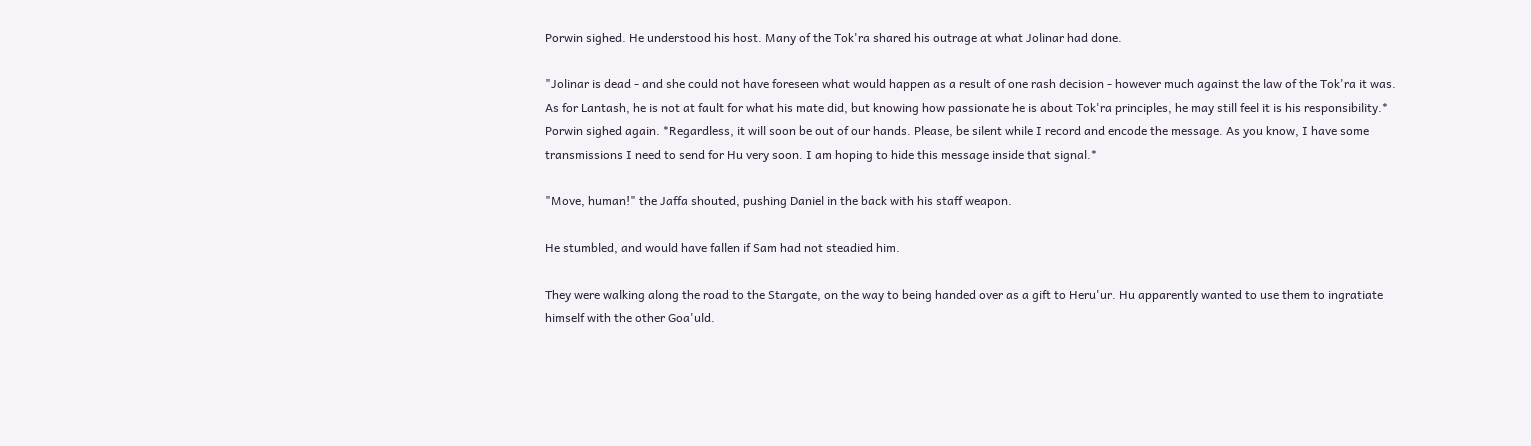Porwin sighed. He understood his host. Many of the Tok'ra shared his outrage at what Jolinar had done.

"Jolinar is dead - and she could not have foreseen what would happen as a result of one rash decision - however much against the law of the Tok'ra it was. As for Lantash, he is not at fault for what his mate did, but knowing how passionate he is about Tok'ra principles, he may still feel it is his responsibility.* Porwin sighed again. *Regardless, it will soon be out of our hands. Please, be silent while I record and encode the message. As you know, I have some transmissions I need to send for Hu very soon. I am hoping to hide this message inside that signal.*

"Move, human!" the Jaffa shouted, pushing Daniel in the back with his staff weapon.

He stumbled, and would have fallen if Sam had not steadied him.

They were walking along the road to the Stargate, on the way to being handed over as a gift to Heru'ur. Hu apparently wanted to use them to ingratiate himself with the other Goa'uld.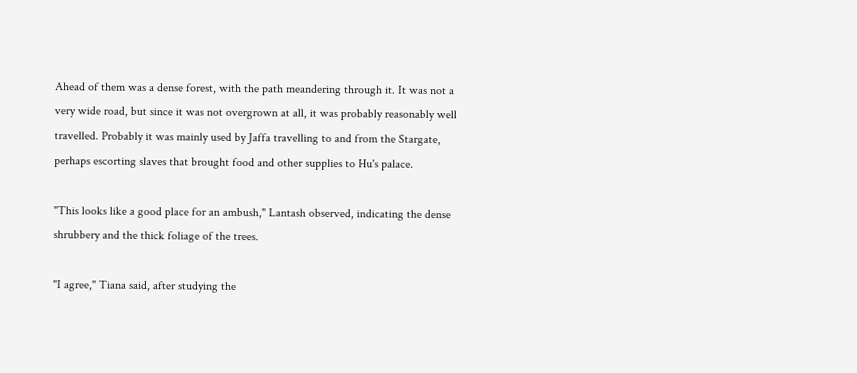Ahead of them was a dense forest, with the path meandering through it. It was not a very wide road, but since it was not overgrown at all, it was probably reasonably well travelled. Probably it was mainly used by Jaffa travelling to and from the Stargate, perhaps escorting slaves that brought food and other supplies to Hu's palace.

"This looks like a good place for an ambush," Lantash observed, indicating the dense shrubbery and the thick foliage of the trees.

"I agree," Tiana said, after studying the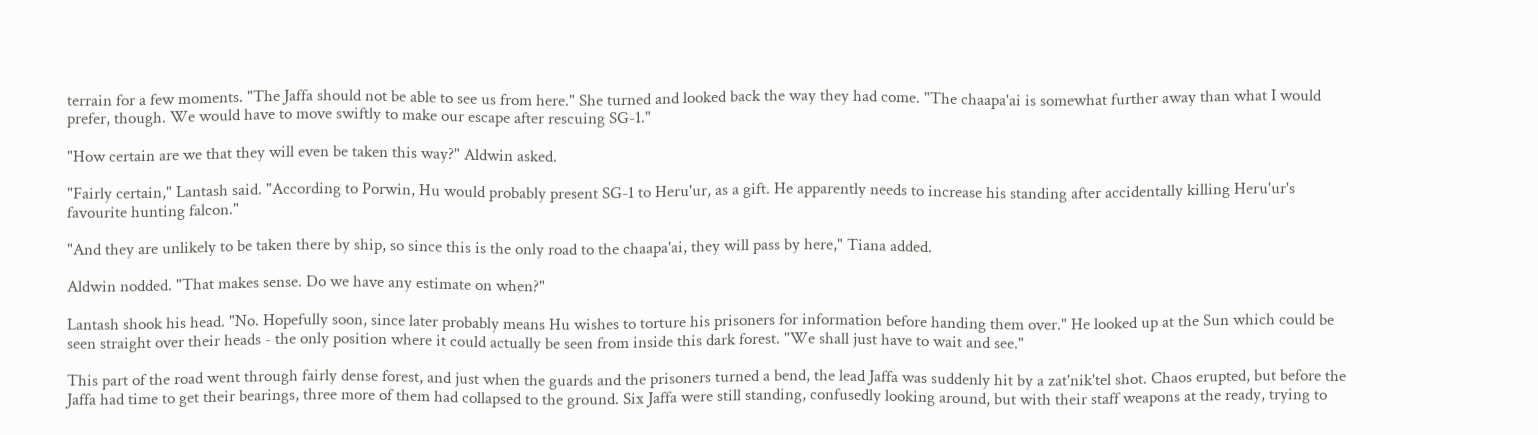terrain for a few moments. "The Jaffa should not be able to see us from here." She turned and looked back the way they had come. "The chaapa'ai is somewhat further away than what I would prefer, though. We would have to move swiftly to make our escape after rescuing SG-1."

"How certain are we that they will even be taken this way?" Aldwin asked.

"Fairly certain," Lantash said. "According to Porwin, Hu would probably present SG-1 to Heru'ur, as a gift. He apparently needs to increase his standing after accidentally killing Heru'ur's favourite hunting falcon."

"And they are unlikely to be taken there by ship, so since this is the only road to the chaapa'ai, they will pass by here," Tiana added.

Aldwin nodded. "That makes sense. Do we have any estimate on when?"

Lantash shook his head. "No. Hopefully soon, since later probably means Hu wishes to torture his prisoners for information before handing them over." He looked up at the Sun which could be seen straight over their heads - the only position where it could actually be seen from inside this dark forest. "We shall just have to wait and see."

This part of the road went through fairly dense forest, and just when the guards and the prisoners turned a bend, the lead Jaffa was suddenly hit by a zat'nik'tel shot. Chaos erupted, but before the Jaffa had time to get their bearings, three more of them had collapsed to the ground. Six Jaffa were still standing, confusedly looking around, but with their staff weapons at the ready, trying to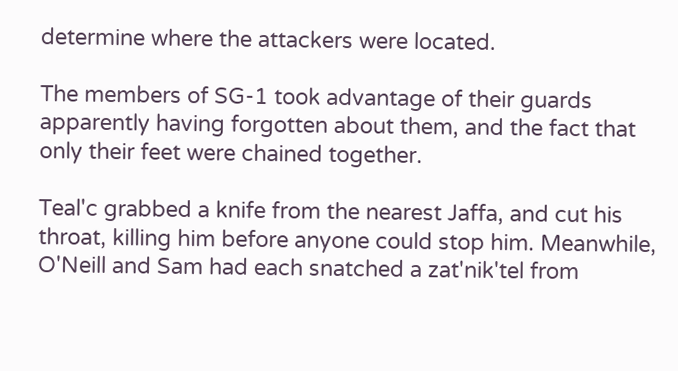determine where the attackers were located.

The members of SG-1 took advantage of their guards apparently having forgotten about them, and the fact that only their feet were chained together.

Teal'c grabbed a knife from the nearest Jaffa, and cut his throat, killing him before anyone could stop him. Meanwhile, O'Neill and Sam had each snatched a zat'nik'tel from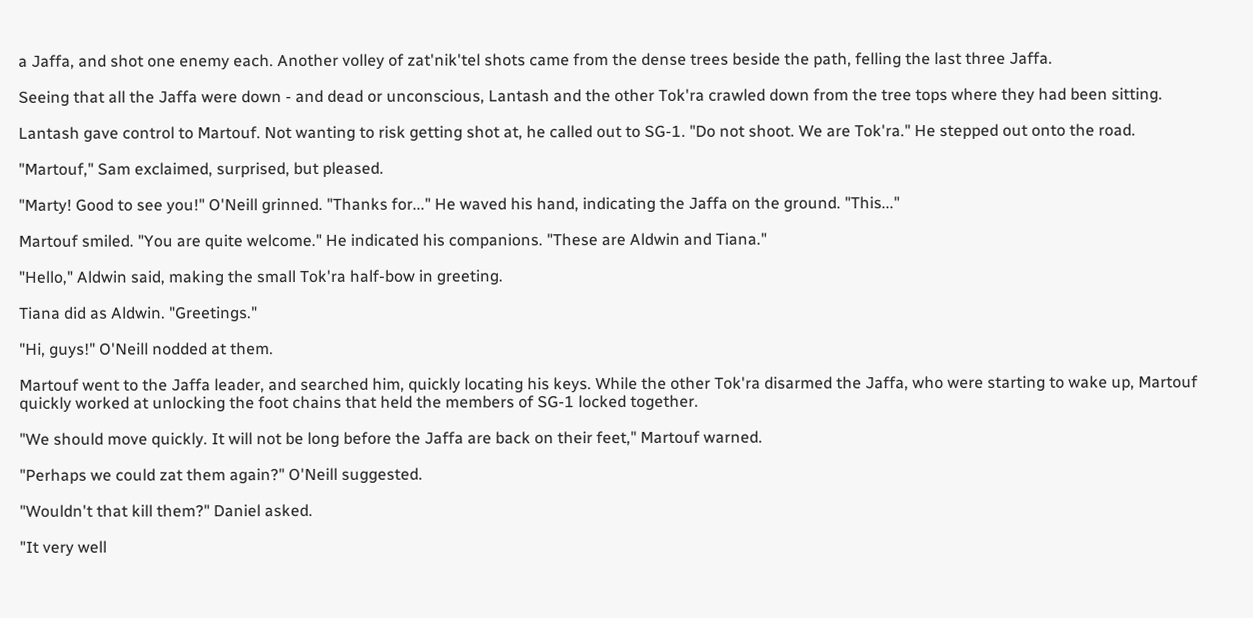a Jaffa, and shot one enemy each. Another volley of zat'nik'tel shots came from the dense trees beside the path, felling the last three Jaffa.

Seeing that all the Jaffa were down - and dead or unconscious, Lantash and the other Tok'ra crawled down from the tree tops where they had been sitting.

Lantash gave control to Martouf. Not wanting to risk getting shot at, he called out to SG-1. "Do not shoot. We are Tok'ra." He stepped out onto the road.

"Martouf," Sam exclaimed, surprised, but pleased.

"Marty! Good to see you!" O'Neill grinned. "Thanks for..." He waved his hand, indicating the Jaffa on the ground. "This..."

Martouf smiled. "You are quite welcome." He indicated his companions. "These are Aldwin and Tiana."

"Hello," Aldwin said, making the small Tok'ra half-bow in greeting.

Tiana did as Aldwin. "Greetings."

"Hi, guys!" O'Neill nodded at them.

Martouf went to the Jaffa leader, and searched him, quickly locating his keys. While the other Tok'ra disarmed the Jaffa, who were starting to wake up, Martouf quickly worked at unlocking the foot chains that held the members of SG-1 locked together.

"We should move quickly. It will not be long before the Jaffa are back on their feet," Martouf warned.

"Perhaps we could zat them again?" O'Neill suggested.

"Wouldn't that kill them?" Daniel asked.

"It very well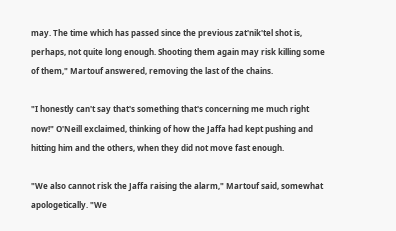may. The time which has passed since the previous zat'nik'tel shot is, perhaps, not quite long enough. Shooting them again may risk killing some of them," Martouf answered, removing the last of the chains.

"I honestly can't say that's something that's concerning me much right now!" O'Neill exclaimed, thinking of how the Jaffa had kept pushing and hitting him and the others, when they did not move fast enough.

"We also cannot risk the Jaffa raising the alarm," Martouf said, somewhat apologetically. "We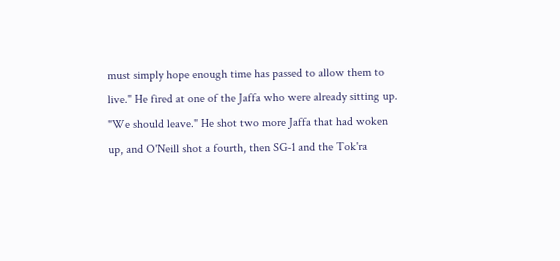must simply hope enough time has passed to allow them to live." He fired at one of the Jaffa who were already sitting up. "We should leave." He shot two more Jaffa that had woken up, and O'Neill shot a fourth, then SG-1 and the Tok'ra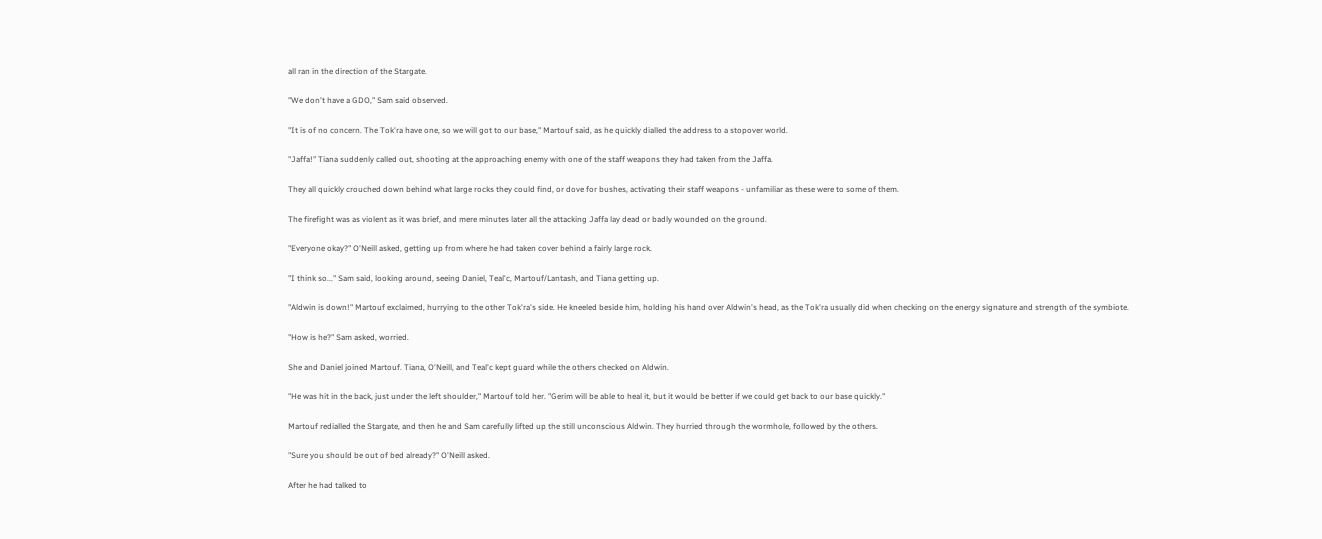all ran in the direction of the Stargate.

"We don't have a GDO," Sam said observed.

"It is of no concern. The Tok'ra have one, so we will got to our base," Martouf said, as he quickly dialled the address to a stopover world.

"Jaffa!" Tiana suddenly called out, shooting at the approaching enemy with one of the staff weapons they had taken from the Jaffa.

They all quickly crouched down behind what large rocks they could find, or dove for bushes, activating their staff weapons - unfamiliar as these were to some of them.

The firefight was as violent as it was brief, and mere minutes later all the attacking Jaffa lay dead or badly wounded on the ground.

"Everyone okay?" O'Neill asked, getting up from where he had taken cover behind a fairly large rock.

"I think so..." Sam said, looking around, seeing Daniel, Teal'c, Martouf/Lantash, and Tiana getting up.

"Aldwin is down!" Martouf exclaimed, hurrying to the other Tok'ra's side. He kneeled beside him, holding his hand over Aldwin's head, as the Tok'ra usually did when checking on the energy signature and strength of the symbiote.

"How is he?" Sam asked, worried.

She and Daniel joined Martouf. Tiana, O'Neill, and Teal'c kept guard while the others checked on Aldwin.

"He was hit in the back, just under the left shoulder," Martouf told her. "Gerim will be able to heal it, but it would be better if we could get back to our base quickly."

Martouf redialled the Stargate, and then he and Sam carefully lifted up the still unconscious Aldwin. They hurried through the wormhole, followed by the others.

"Sure you should be out of bed already?" O'Neill asked.

After he had talked to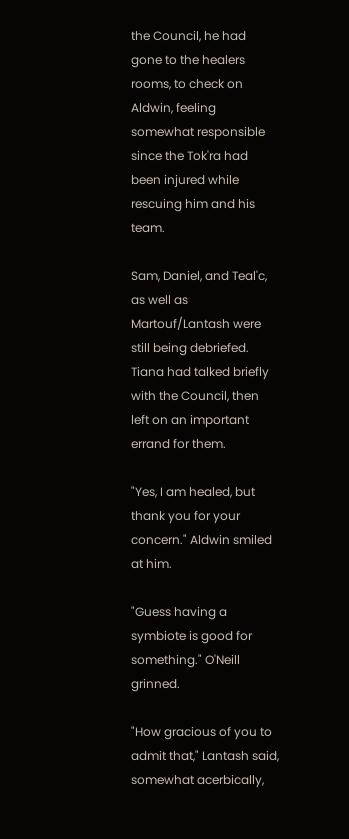the Council, he had gone to the healers rooms, to check on Aldwin, feeling somewhat responsible since the Tok'ra had been injured while rescuing him and his team.

Sam, Daniel, and Teal'c, as well as Martouf/Lantash were still being debriefed. Tiana had talked briefly with the Council, then left on an important errand for them.

"Yes, I am healed, but thank you for your concern." Aldwin smiled at him.

"Guess having a symbiote is good for something." O'Neill grinned.

"How gracious of you to admit that," Lantash said, somewhat acerbically,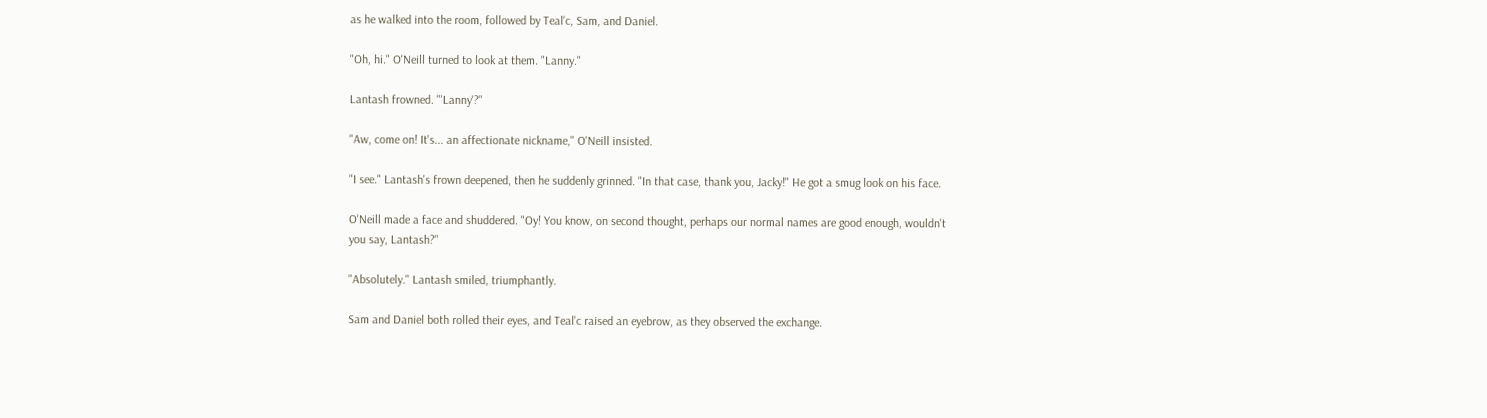as he walked into the room, followed by Teal'c, Sam, and Daniel.

"Oh, hi." O'Neill turned to look at them. "Lanny."

Lantash frowned. "'Lanny'?"

"Aw, come on! It's... an affectionate nickname," O'Neill insisted.

"I see." Lantash's frown deepened, then he suddenly grinned. "In that case, thank you, Jacky!" He got a smug look on his face.

O'Neill made a face and shuddered. "Oy! You know, on second thought, perhaps our normal names are good enough, wouldn't you say, Lantash?"

"Absolutely." Lantash smiled, triumphantly.

Sam and Daniel both rolled their eyes, and Teal'c raised an eyebrow, as they observed the exchange.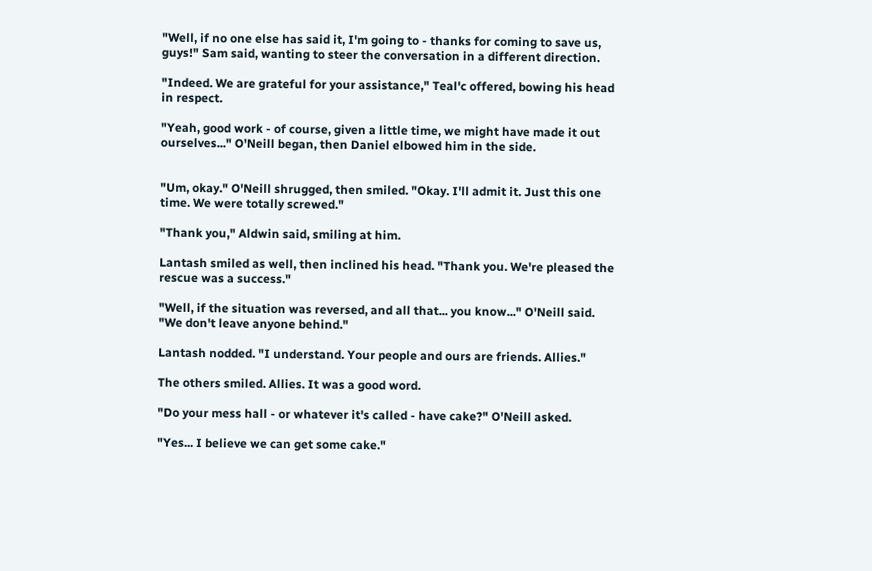"Well, if no one else has said it, I'm going to - thanks for coming to save us, guys!" Sam said, wanting to steer the conversation in a different direction.

"Indeed. We are grateful for your assistance," Teal'c offered, bowing his head in respect.

"Yeah, good work - of course, given a little time, we might have made it out ourselves..." O'Neill began, then Daniel elbowed him in the side.


"Um, okay." O'Neill shrugged, then smiled. "Okay. I'll admit it. Just this one time. We were totally screwed."

"Thank you," Aldwin said, smiling at him.

Lantash smiled as well, then inclined his head. "Thank you. We're pleased the rescue was a success."

"Well, if the situation was reversed, and all that... you know..." O'Neill said. "We don't leave anyone behind."

Lantash nodded. "I understand. Your people and ours are friends. Allies."

The others smiled. Allies. It was a good word.

"Do your mess hall - or whatever it's called - have cake?" O'Neill asked.

"Yes... I believe we can get some cake."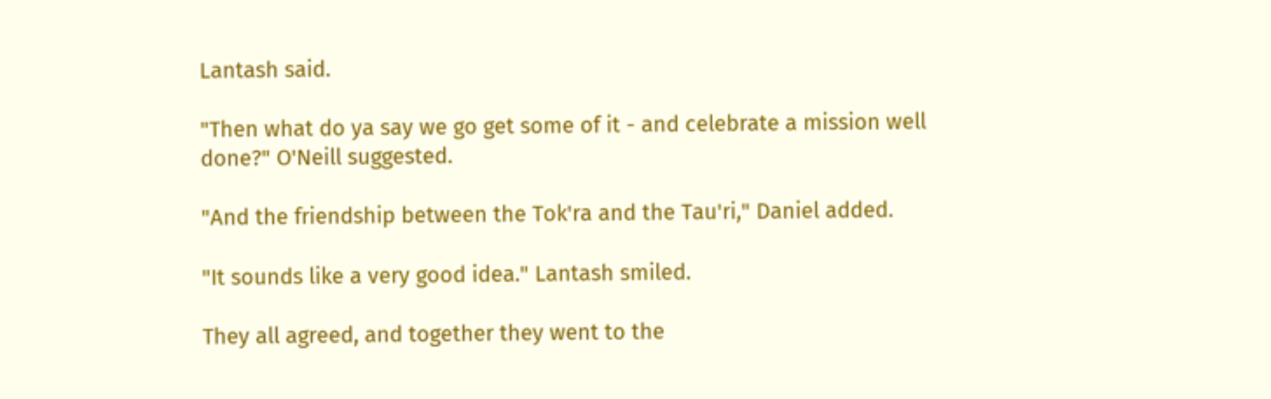Lantash said.

"Then what do ya say we go get some of it - and celebrate a mission well done?" O'Neill suggested.

"And the friendship between the Tok'ra and the Tau'ri," Daniel added.

"It sounds like a very good idea." Lantash smiled.

They all agreed, and together they went to the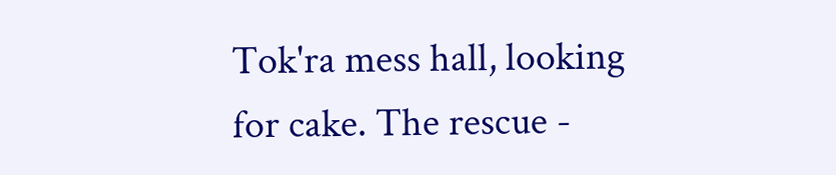Tok'ra mess hall, looking for cake. The rescue -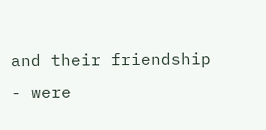and their friendship - were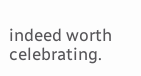indeed worth celebrating.